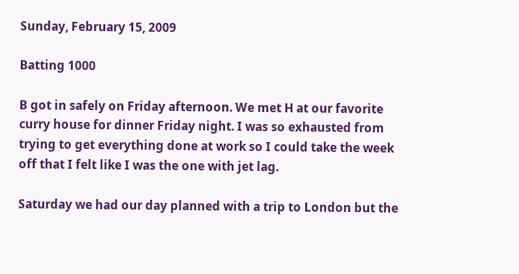Sunday, February 15, 2009

Batting 1000

B got in safely on Friday afternoon. We met H at our favorite curry house for dinner Friday night. I was so exhausted from trying to get everything done at work so I could take the week off that I felt like I was the one with jet lag.

Saturday we had our day planned with a trip to London but the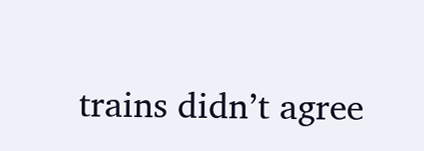trains didn’t agree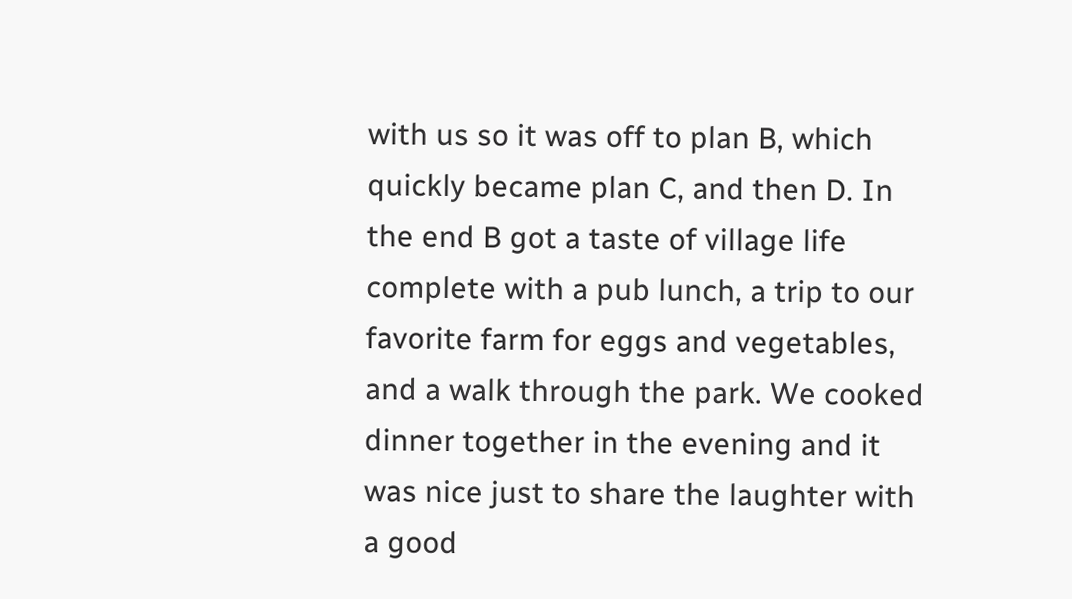with us so it was off to plan B, which quickly became plan C, and then D. In the end B got a taste of village life complete with a pub lunch, a trip to our favorite farm for eggs and vegetables, and a walk through the park. We cooked dinner together in the evening and it was nice just to share the laughter with a good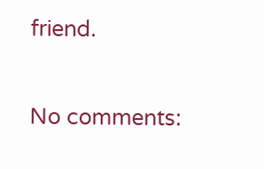friend.

No comments: